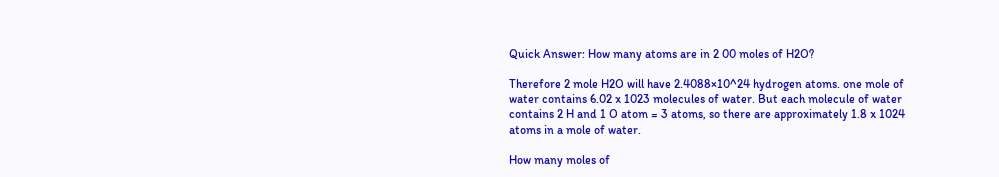Quick Answer: How many atoms are in 2 00 moles of H2O?

Therefore 2 mole H2O will have 2.4088×10^24 hydrogen atoms. one mole of water contains 6.02 x 1023 molecules of water. But each molecule of water contains 2 H and 1 O atom = 3 atoms, so there are approximately 1.8 x 1024 atoms in a mole of water.

How many moles of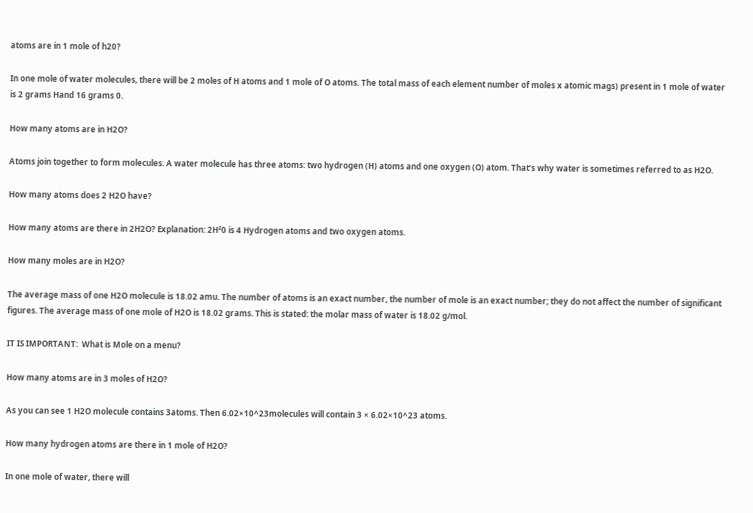atoms are in 1 mole of h20?

In one mole of water molecules, there will be 2 moles of H atoms and 1 mole of O atoms. The total mass of each element number of moles x atomic mags) present in 1 mole of water is 2 grams Hand 16 grams 0.

How many atoms are in H2O?

Atoms join together to form molecules. A water molecule has three atoms: two hydrogen (H) atoms and one oxygen (O) atom. That’s why water is sometimes referred to as H2O.

How many atoms does 2 H2O have?

How many atoms are there in 2H2O? Explanation: 2H²0 is 4 Hydrogen atoms and two oxygen atoms.

How many moles are in H2O?

The average mass of one H2O molecule is 18.02 amu. The number of atoms is an exact number, the number of mole is an exact number; they do not affect the number of significant figures. The average mass of one mole of H2O is 18.02 grams. This is stated: the molar mass of water is 18.02 g/mol.

IT IS IMPORTANT:  What is Mole on a menu?

How many atoms are in 3 moles of H2O?

As you can see 1 H2O molecule contains 3atoms. Then 6.02×10^23molecules will contain 3 × 6.02×10^23 atoms.

How many hydrogen atoms are there in 1 mole of H2O?

In one mole of water, there will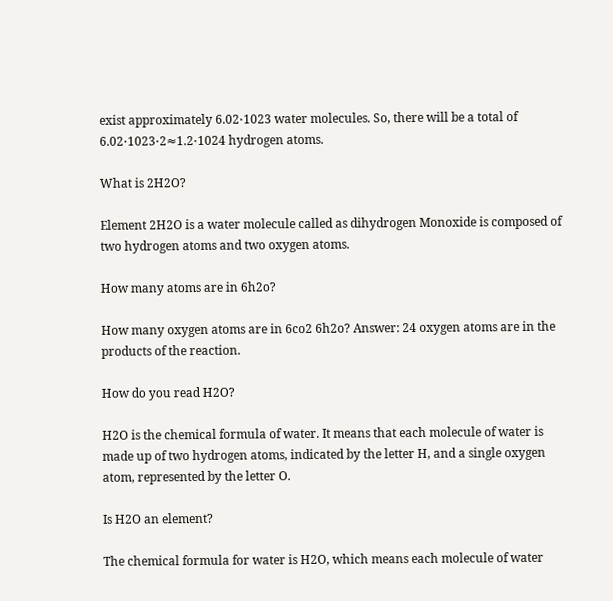exist approximately 6.02⋅1023 water molecules. So, there will be a total of 6.02⋅1023⋅2≈1.2⋅1024 hydrogen atoms.

What is 2H2O?

Element 2H2O is a water molecule called as dihydrogen Monoxide is composed of two hydrogen atoms and two oxygen atoms.

How many atoms are in 6h2o?

How many oxygen atoms are in 6co2 6h2o? Answer: 24 oxygen atoms are in the products of the reaction.

How do you read H2O?

H2O is the chemical formula of water. It means that each molecule of water is made up of two hydrogen atoms, indicated by the letter H, and a single oxygen atom, represented by the letter O.

Is H2O an element?

The chemical formula for water is H2O, which means each molecule of water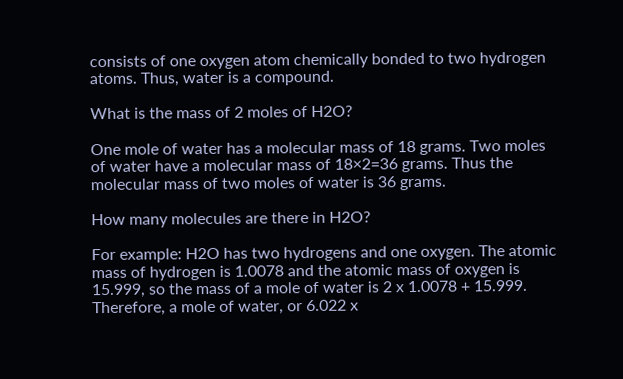consists of one oxygen atom chemically bonded to two hydrogen atoms. Thus, water is a compound.

What is the mass of 2 moles of H2O?

One mole of water has a molecular mass of 18 grams. Two moles of water have a molecular mass of 18×2=36 grams. Thus the molecular mass of two moles of water is 36 grams.

How many molecules are there in H2O?

For example: H2O has two hydrogens and one oxygen. The atomic mass of hydrogen is 1.0078 and the atomic mass of oxygen is 15.999, so the mass of a mole of water is 2 x 1.0078 + 15.999. Therefore, a mole of water, or 6.022 x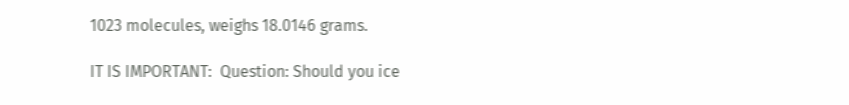1023 molecules, weighs 18.0146 grams.

IT IS IMPORTANT:  Question: Should you ice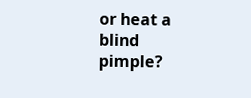or heat a blind pimple?